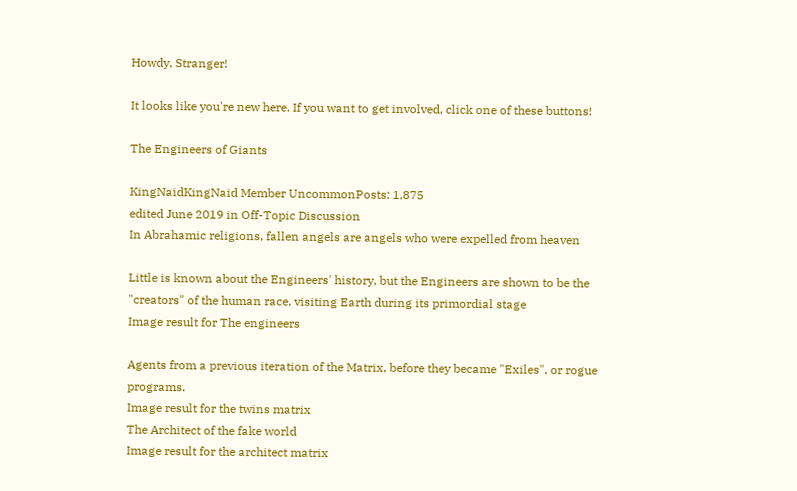Howdy, Stranger!

It looks like you're new here. If you want to get involved, click one of these buttons!

The Engineers of Giants

KingNaidKingNaid Member UncommonPosts: 1,875
edited June 2019 in Off-Topic Discussion
In Abrahamic religions, fallen angels are angels who were expelled from heaven

Little is known about the Engineers' history, but the Engineers are shown to be the "creators" of the human race, visiting Earth during its primordial stage
Image result for The engineers

Agents from a previous iteration of the Matrix, before they became "Exiles", or rogue programs.
Image result for the twins matrix
The Architect of the fake world
Image result for the architect matrix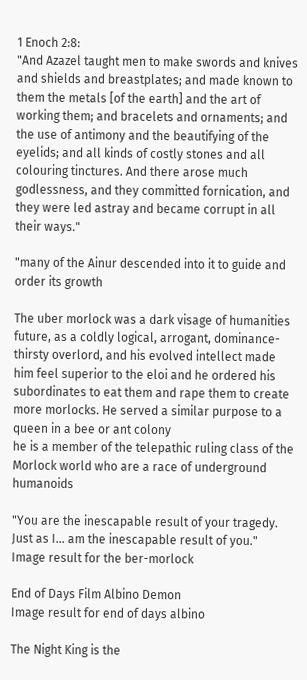1 Enoch 2:8:
"And Azazel taught men to make swords and knives and shields and breastplates; and made known to them the metals [of the earth] and the art of working them; and bracelets and ornaments; and the use of antimony and the beautifying of the eyelids; and all kinds of costly stones and all colouring tinctures. And there arose much godlessness, and they committed fornication, and they were led astray and became corrupt in all their ways."

"many of the Ainur descended into it to guide and order its growth

The uber morlock was a dark visage of humanities future, as a coldly logical, arrogant, dominance-thirsty overlord, and his evolved intellect made him feel superior to the eloi and he ordered his subordinates to eat them and rape them to create more morlocks. He served a similar purpose to a queen in a bee or ant colony
he is a member of the telepathic ruling class of the Morlock world who are a race of underground humanoids

"You are the inescapable result of your tragedy. Just as I... am the inescapable result of you."
Image result for the ber-morlock

End of Days Film Albino Demon
Image result for end of days albino

The Night King is the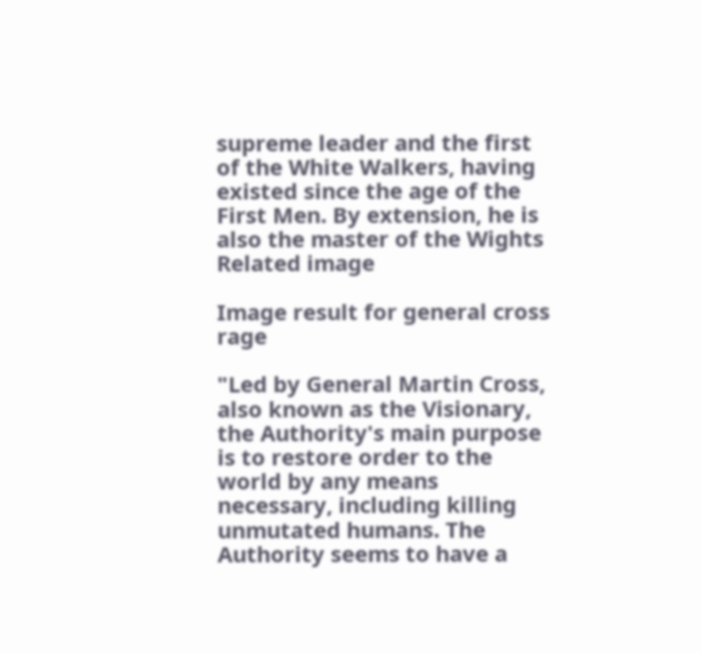supreme leader and the first of the White Walkers, having existed since the age of the First Men. By extension, he is also the master of the Wights
Related image

Image result for general cross rage

"Led by General Martin Cross, also known as the Visionary, the Authority's main purpose is to restore order to the world by any means necessary, including killing unmutated humans. The Authority seems to have a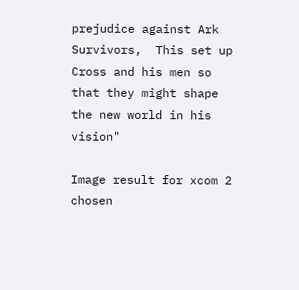prejudice against Ark Survivors,  This set up Cross and his men so that they might shape the new world in his vision"

Image result for xcom 2 chosen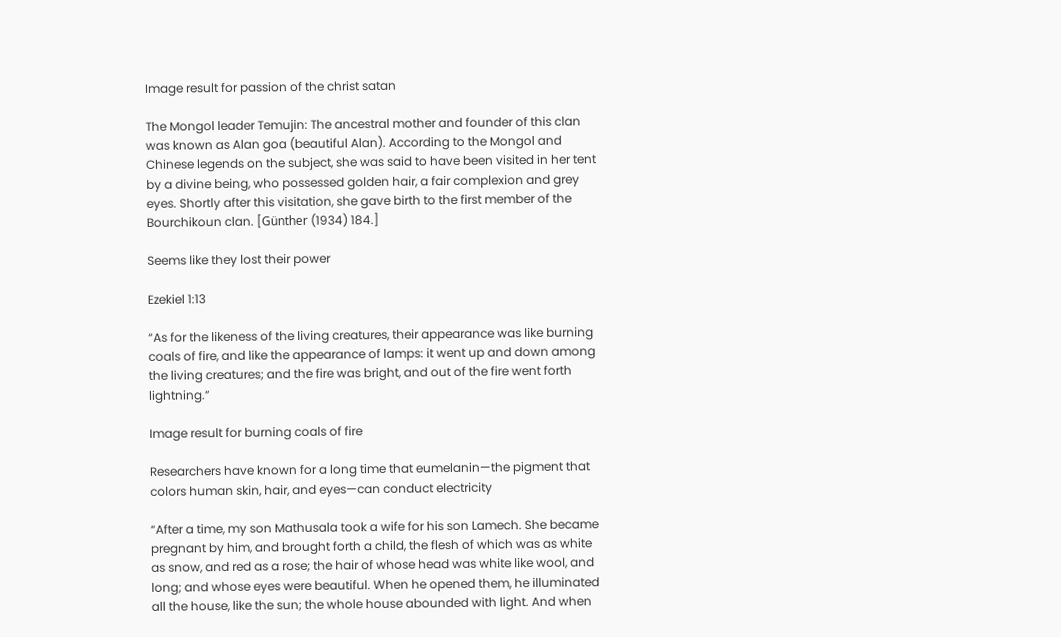Image result for passion of the christ satan

The Mongol leader Temujin: The ancestral mother and founder of this clan was known as Alan goa (beautiful Alan). According to the Mongol and Chinese legends on the subject, she was said to have been visited in her tent by a divine being, who possessed golden hair, a fair complexion and grey eyes. Shortly after this visitation, she gave birth to the first member of the Bourchikoun clan. [Günther (1934) 184.]

Seems like they lost their power

Ezekiel 1:13

“As for the likeness of the living creatures, their appearance was like burning coals of fire, and like the appearance of lamps: it went up and down among the living creatures; and the fire was bright, and out of the fire went forth lightning.”

Image result for burning coals of fire

Researchers have known for a long time that eumelanin—the pigment that colors human skin, hair, and eyes—can conduct electricity

“After a time, my son Mathusala took a wife for his son Lamech. She became pregnant by him, and brought forth a child, the flesh of which was as white as snow, and red as a rose; the hair of whose head was white like wool, and long; and whose eyes were beautiful. When he opened them, he illuminated all the house, like the sun; the whole house abounded with light. And when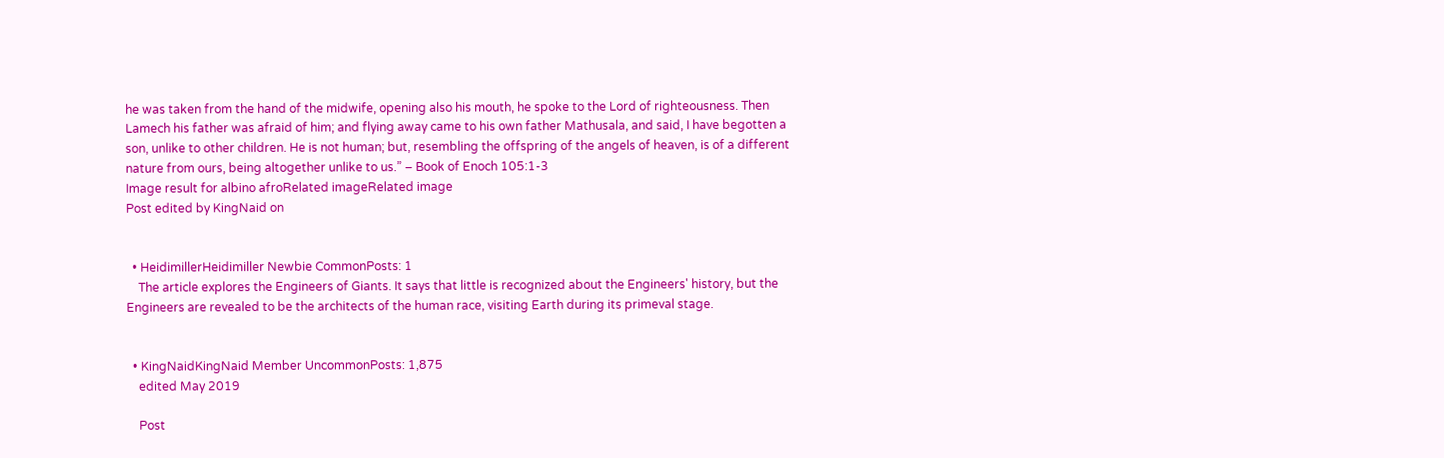he was taken from the hand of the midwife, opening also his mouth, he spoke to the Lord of righteousness. Then Lamech his father was afraid of him; and flying away came to his own father Mathusala, and said, I have begotten a son, unlike to other children. He is not human; but, resembling the offspring of the angels of heaven, is of a different nature from ours, being altogether unlike to us.” – Book of Enoch 105:1-3
Image result for albino afroRelated imageRelated image
Post edited by KingNaid on


  • HeidimillerHeidimiller Newbie CommonPosts: 1
    The article explores the Engineers of Giants. It says that little is recognized about the Engineers' history, but the Engineers are revealed to be the architects of the human race, visiting Earth during its primeval stage.


  • KingNaidKingNaid Member UncommonPosts: 1,875
    edited May 2019

    Post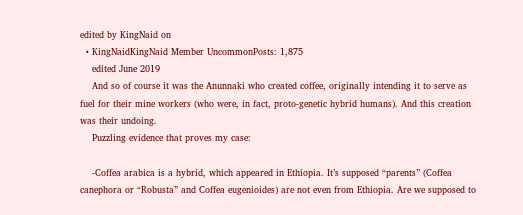edited by KingNaid on
  • KingNaidKingNaid Member UncommonPosts: 1,875
    edited June 2019
    And so of course it was the Anunnaki who created coffee, originally intending it to serve as fuel for their mine workers (who were, in fact, proto-genetic hybrid humans). And this creation was their undoing.
    Puzzling evidence that proves my case:

    -Coffea arabica is a hybrid, which appeared in Ethiopia. It’s supposed “parents” (Coffea canephora or “Robusta” and Coffea eugenioides) are not even from Ethiopia. Are we supposed to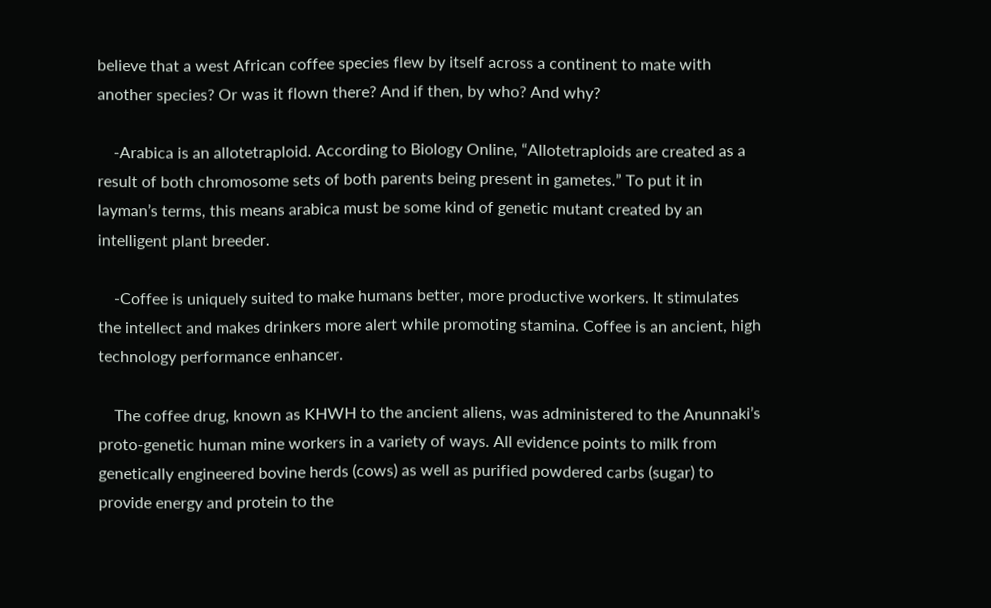believe that a west African coffee species flew by itself across a continent to mate with another species? Or was it flown there? And if then, by who? And why?

    -Arabica is an allotetraploid. According to Biology Online, “Allotetraploids are created as a result of both chromosome sets of both parents being present in gametes.” To put it in layman’s terms, this means arabica must be some kind of genetic mutant created by an intelligent plant breeder.

    -Coffee is uniquely suited to make humans better, more productive workers. It stimulates the intellect and makes drinkers more alert while promoting stamina. Coffee is an ancient, high technology performance enhancer.

    The coffee drug, known as KHWH to the ancient aliens, was administered to the Anunnaki’s proto-genetic human mine workers in a variety of ways. All evidence points to milk from genetically engineered bovine herds (cows) as well as purified powdered carbs (sugar) to provide energy and protein to the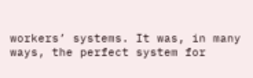workers’ systems. It was, in many ways, the perfect system for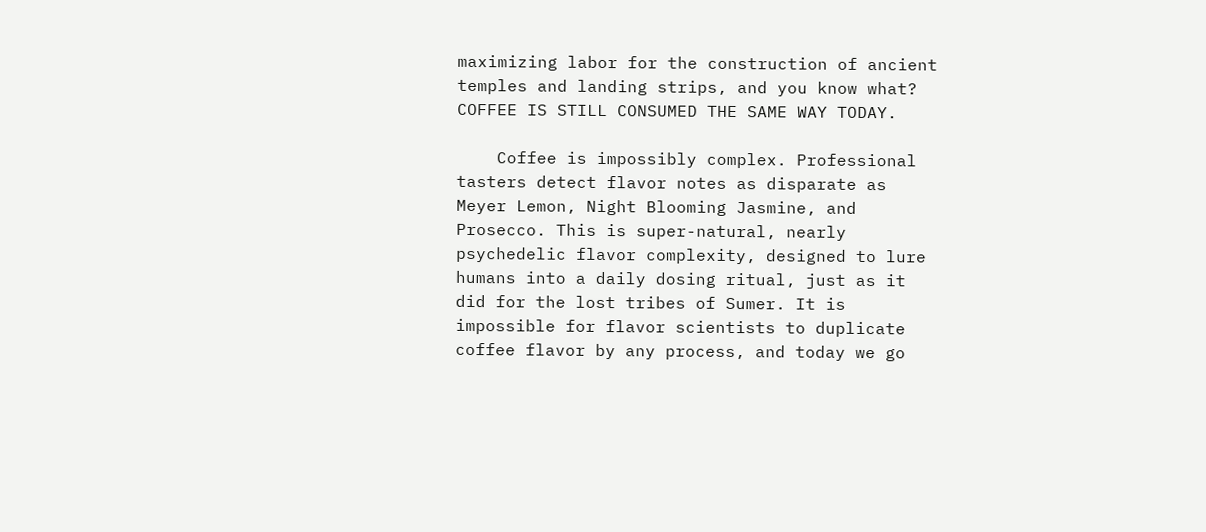maximizing labor for the construction of ancient temples and landing strips, and you know what? COFFEE IS STILL CONSUMED THE SAME WAY TODAY.

    Coffee is impossibly complex. Professional tasters detect flavor notes as disparate as Meyer Lemon, Night Blooming Jasmine, and Prosecco. This is super-natural, nearly psychedelic flavor complexity, designed to lure humans into a daily dosing ritual, just as it did for the lost tribes of Sumer. It is impossible for flavor scientists to duplicate coffee flavor by any process, and today we go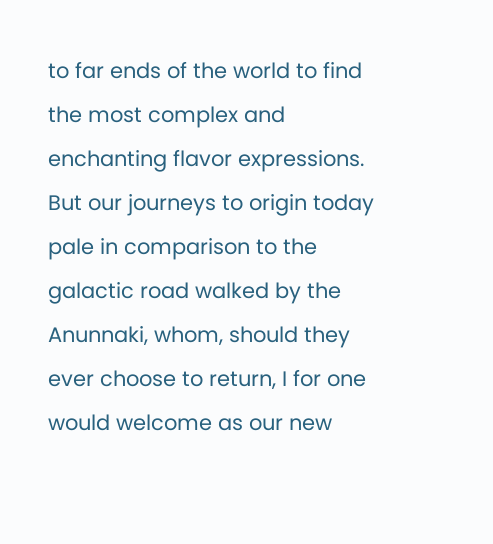to far ends of the world to find the most complex and enchanting flavor expressions. But our journeys to origin today pale in comparison to the galactic road walked by the Anunnaki, whom, should they ever choose to return, I for one would welcome as our new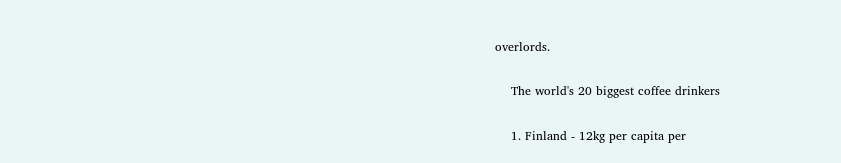overlords.

    The world's 20 biggest coffee drinkers

    1. Finland - 12kg per capita per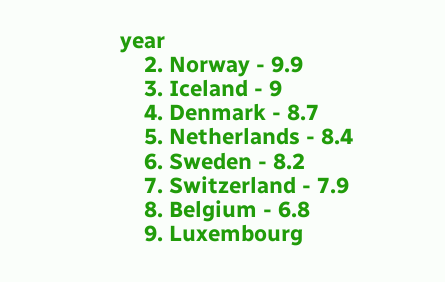year
    2. Norway - 9.9
    3. Iceland - 9
    4. Denmark - 8.7
    5. Netherlands - 8.4
    6. Sweden - 8.2
    7. Switzerland - 7.9
    8. Belgium - 6.8
    9. Luxembourg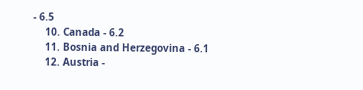- 6.5
    10. Canada - 6.2
    11. Bosnia and Herzegovina - 6.1
    12. Austria -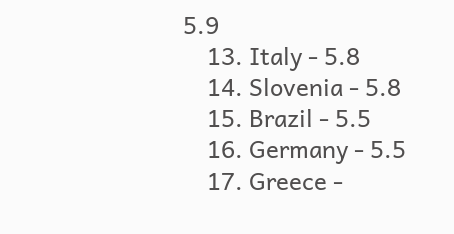5.9
    13. Italy - 5.8
    14. Slovenia - 5.8
    15. Brazil - 5.5
    16. Germany - 5.5
    17. Greece -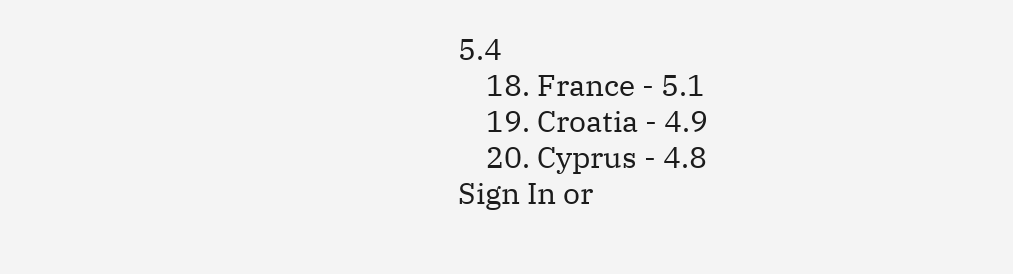5.4
    18. France - 5.1
    19. Croatia - 4.9
    20. Cyprus - 4.8
Sign In or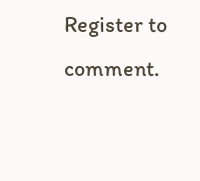Register to comment.